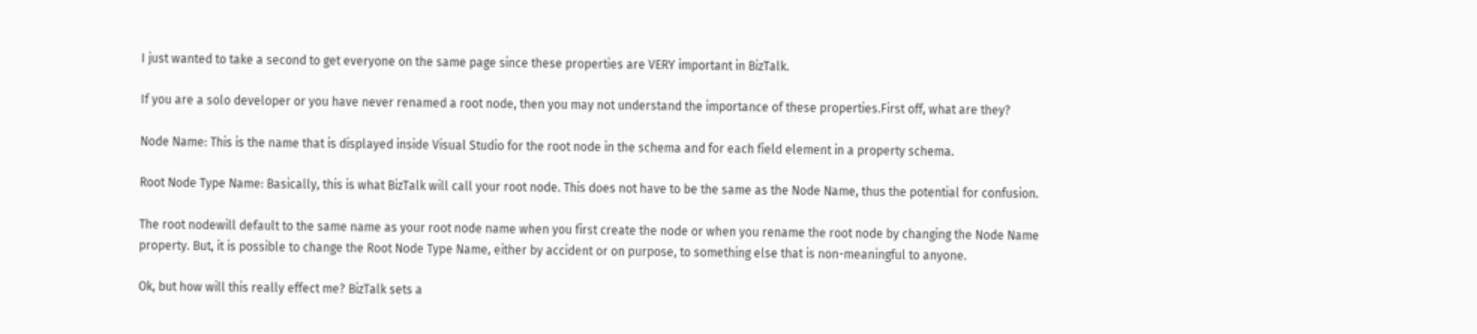I just wanted to take a second to get everyone on the same page since these properties are VERY important in BizTalk.

If you are a solo developer or you have never renamed a root node, then you may not understand the importance of these properties.First off, what are they?

Node Name: This is the name that is displayed inside Visual Studio for the root node in the schema and for each field element in a property schema.

Root Node Type Name: Basically, this is what BizTalk will call your root node. This does not have to be the same as the Node Name, thus the potential for confusion.

The root nodewill default to the same name as your root node name when you first create the node or when you rename the root node by changing the Node Name property. But, it is possible to change the Root Node Type Name, either by accident or on purpose, to something else that is non-meaningful to anyone.

Ok, but how will this really effect me? BizTalk sets a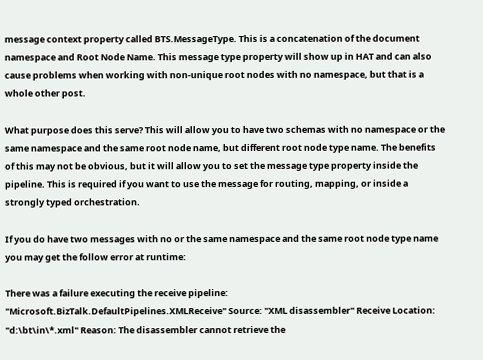message context property called BTS.MessageType. This is a concatenation of the document namespace and Root Node Name. This message type property will show up in HAT and can also cause problems when working with non-unique root nodes with no namespace, but that is a whole other post.

What purpose does this serve? This will allow you to have two schemas with no namespace or the same namespace and the same root node name, but different root node type name. The benefits of this may not be obvious, but it will allow you to set the message type property inside the pipeline. This is required if you want to use the message for routing, mapping, or inside a strongly typed orchestration.

If you do have two messages with no or the same namespace and the same root node type name you may get the follow error at runtime:

There was a failure executing the receive pipeline: "Microsoft.BizTalk.DefaultPipelines.XMLReceive" Source: "XML disassembler" Receive Location: "d:\bt\in\*.xml" Reason: The disassembler cannot retrieve the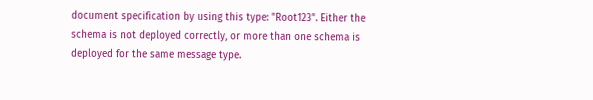document specification by using this type: "Root123". Either the schema is not deployed correctly, or more than one schema is deployed for the same message type.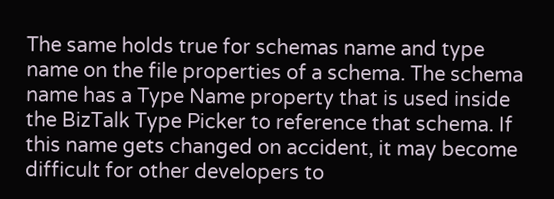The same holds true for schemas name and type name on the file properties of a schema. The schema name has a Type Name property that is used inside the BizTalk Type Picker to reference that schema. If this name gets changed on accident, it may become difficult for other developers to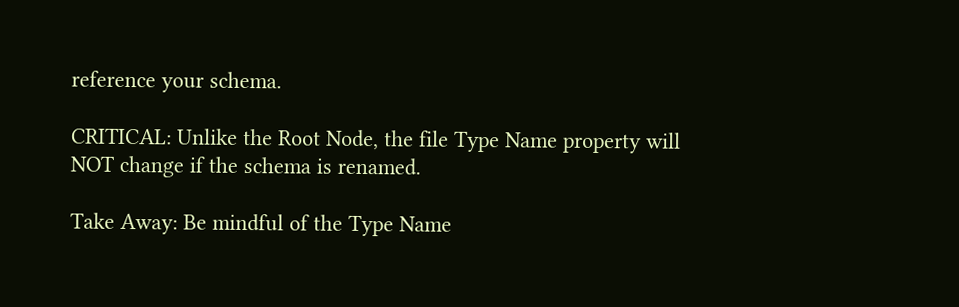reference your schema.

CRITICAL: Unlike the Root Node, the file Type Name property will NOT change if the schema is renamed.

Take Away: Be mindful of the Type Name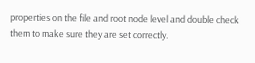properties on the file and root node level and double check them to make sure they are set correctly.